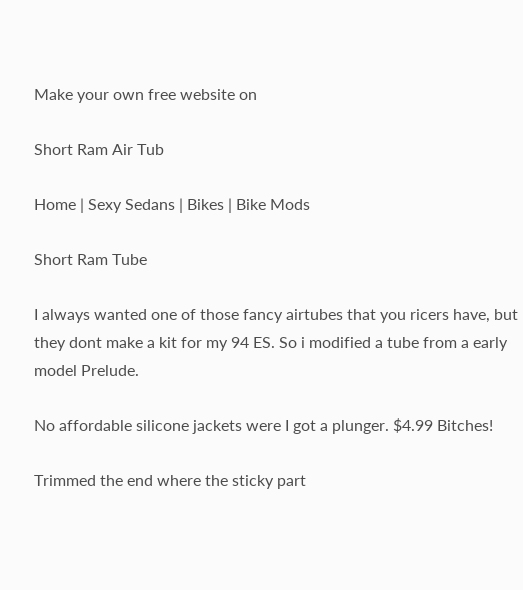Make your own free website on

Short Ram Air Tub

Home | Sexy Sedans | Bikes | Bike Mods

Short Ram Tube

I always wanted one of those fancy airtubes that you ricers have, but they dont make a kit for my 94 ES. So i modified a tube from a early model Prelude.

No affordable silicone jackets were I got a plunger. $4.99 Bitches!

Trimmed the end where the sticky part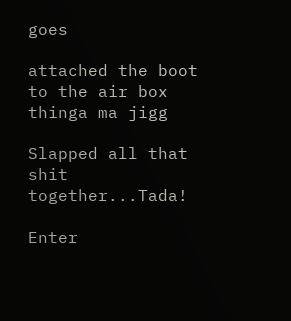goes

attached the boot to the air box thinga ma jigg

Slapped all that shit together...Tada!

Enter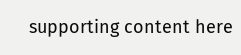supporting content here